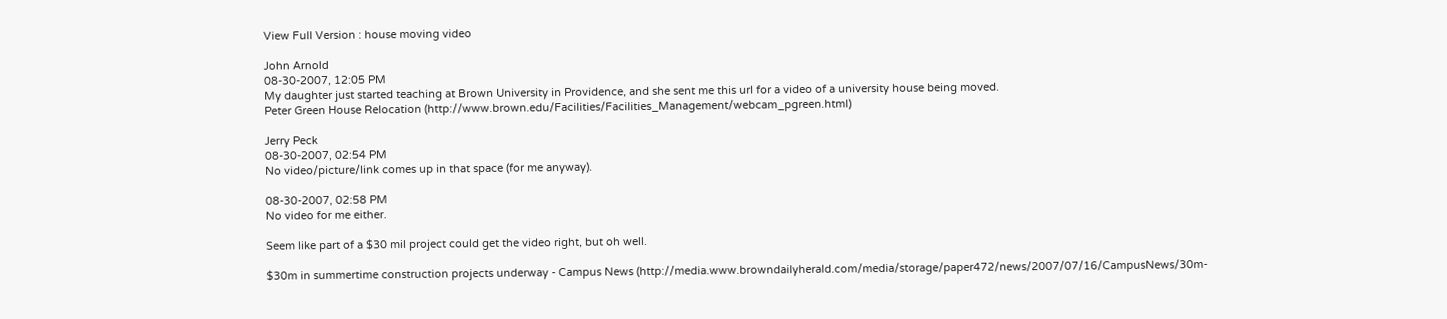View Full Version : house moving video

John Arnold
08-30-2007, 12:05 PM
My daughter just started teaching at Brown University in Providence, and she sent me this url for a video of a university house being moved.
Peter Green House Relocation (http://www.brown.edu/Facilities/Facilities_Management/webcam_pgreen.html)

Jerry Peck
08-30-2007, 02:54 PM
No video/picture/link comes up in that space (for me anyway).

08-30-2007, 02:58 PM
No video for me either.

Seem like part of a $30 mil project could get the video right, but oh well.

$30m in summertime construction projects underway - Campus News (http://media.www.browndailyherald.com/media/storage/paper472/news/2007/07/16/CampusNews/30m-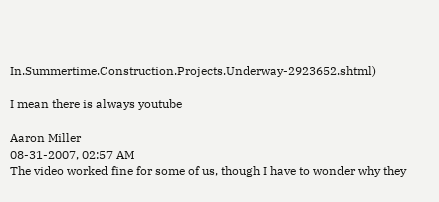In.Summertime.Construction.Projects.Underway-2923652.shtml)

I mean there is always youtube

Aaron Miller
08-31-2007, 02:57 AM
The video worked fine for some of us, though I have to wonder why they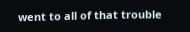went to all of that trouble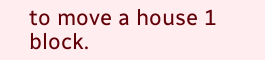to move a house 1 block.